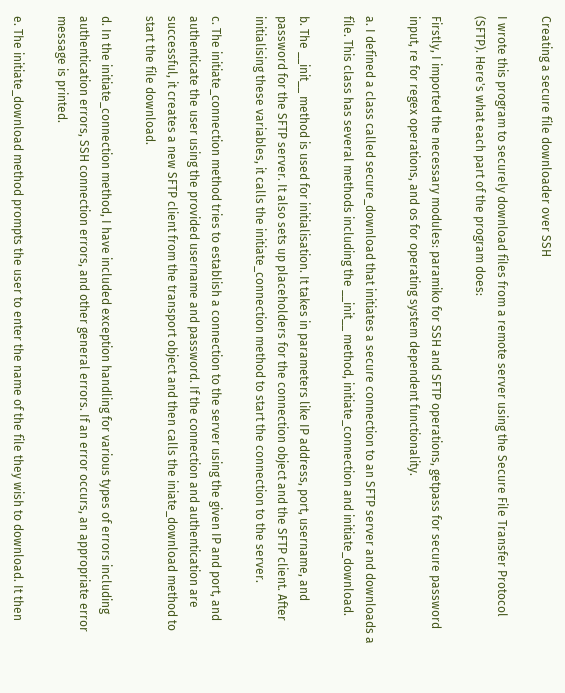Creating a secure file downloader over SSH

I wrote this program to securely download files from a remote server using the Secure File Transfer Protocol (SFTP). Here's what each part of the program does:

Firstly, I imported the necessary modules: paramiko for SSH and SFTP operations, getpass for secure password input, re for regex operations, and os for operating system dependent functionality.

a. I defined a class called secure_download that initiates a secure connection to an SFTP server and downloads a file. This class has several methods including the __init__ method, initiate_connection and initiate_download.

b. The __init__ method is used for initialisation. It takes in parameters like IP address, port, username, and password for the SFTP server. It also sets up placeholders for the connection object and the SFTP client. After initialising these variables, it calls the initiate_connection method to start the connection to the server.

c. The initiate_connection method tries to establish a connection to the server using the given IP and port, and authenticate the user using the provided username and password. If the connection and authentication are successful, it creates a new SFTP client from the transport object and then calls the iniate_download method to start the file download.

d. In the initiate_connection method, I have included exception handling for various types of errors including authentication errors, SSH connection errors, and other general errors. If an error occurs, an appropriate error message is printed.

e. The initiate_download method prompts the user to enter the name of the file they wish to download. It then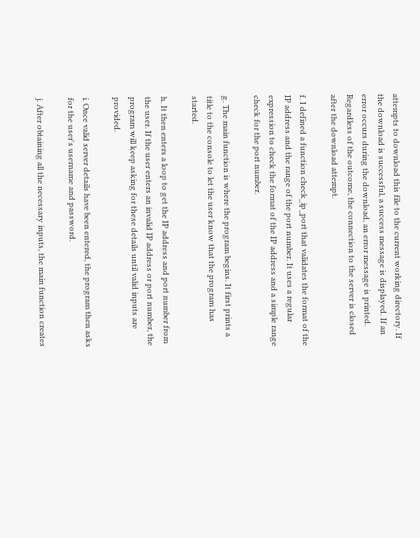attempts to download this file to the current working directory. If the download is successful, a success message is displayed. If an error occurs during the download, an error message is printed. Regardless of the outcome, the connection to the server is closed after the download attempt.

f. I defined a function check_ip_port that validates the format of the IP address and the range of the port number. It uses a regular expression to check the format of the IP address and a simple range check for the port number.

g. The main function is where the program begins. It first prints a title to the console to let the user know that the program has started.

h. It then enters a loop to get the IP address and port number from the user. If the user enters an invalid IP address or port number, the program will keep asking for these details until valid inputs are provided.

i. Once valid server details have been entered, the program then asks for the user's username and password.

j. After obtaining all the necessary inputs, the main function creates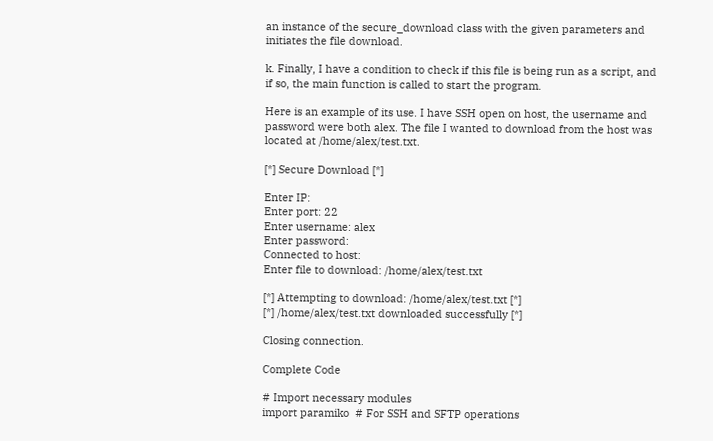an instance of the secure_download class with the given parameters and initiates the file download.

k. Finally, I have a condition to check if this file is being run as a script, and if so, the main function is called to start the program.

Here is an example of its use. I have SSH open on host, the username and password were both alex. The file I wanted to download from the host was located at /home/alex/test.txt.

[*] Secure Download [*]

Enter IP:
Enter port: 22
Enter username: alex
Enter password:
Connected to host:
Enter file to download: /home/alex/test.txt

[*] Attempting to download: /home/alex/test.txt [*]
[*] /home/alex/test.txt downloaded successfully [*]

Closing connection.

Complete Code

# Import necessary modules
import paramiko  # For SSH and SFTP operations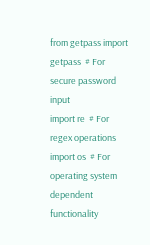from getpass import getpass  # For secure password input
import re  # For regex operations
import os  # For operating system dependent functionality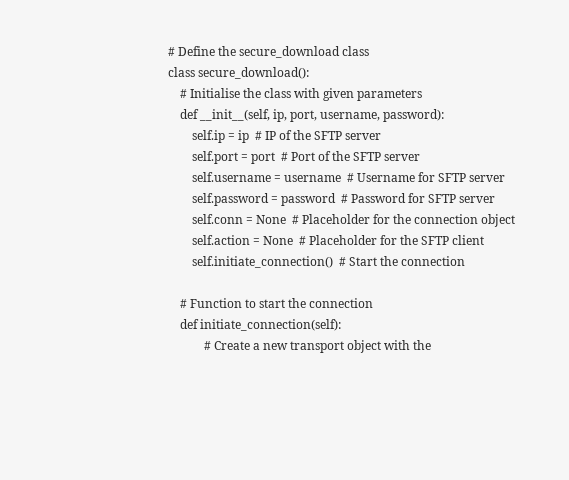# Define the secure_download class
class secure_download():
    # Initialise the class with given parameters
    def __init__(self, ip, port, username, password):
        self.ip = ip  # IP of the SFTP server
        self.port = port  # Port of the SFTP server
        self.username = username  # Username for SFTP server
        self.password = password  # Password for SFTP server
        self.conn = None  # Placeholder for the connection object
        self.action = None  # Placeholder for the SFTP client
        self.initiate_connection()  # Start the connection

    # Function to start the connection
    def initiate_connection(self):
            # Create a new transport object with the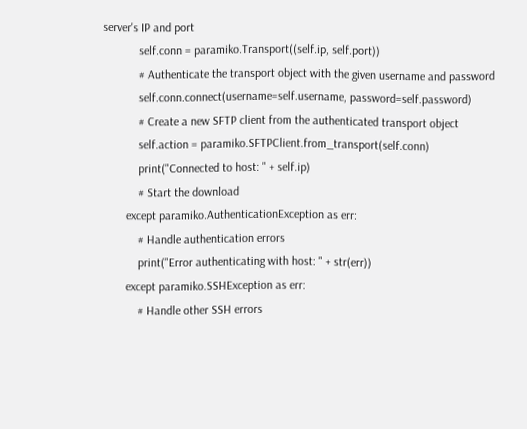server's IP and port
            self.conn = paramiko.Transport((self.ip, self.port))
            # Authenticate the transport object with the given username and password
            self.conn.connect(username=self.username, password=self.password)
            # Create a new SFTP client from the authenticated transport object
            self.action = paramiko.SFTPClient.from_transport(self.conn)
            print("Connected to host: " + self.ip)
            # Start the download
        except paramiko.AuthenticationException as err:
            # Handle authentication errors
            print("Error authenticating with host: " + str(err))
        except paramiko.SSHException as err:
            # Handle other SSH errors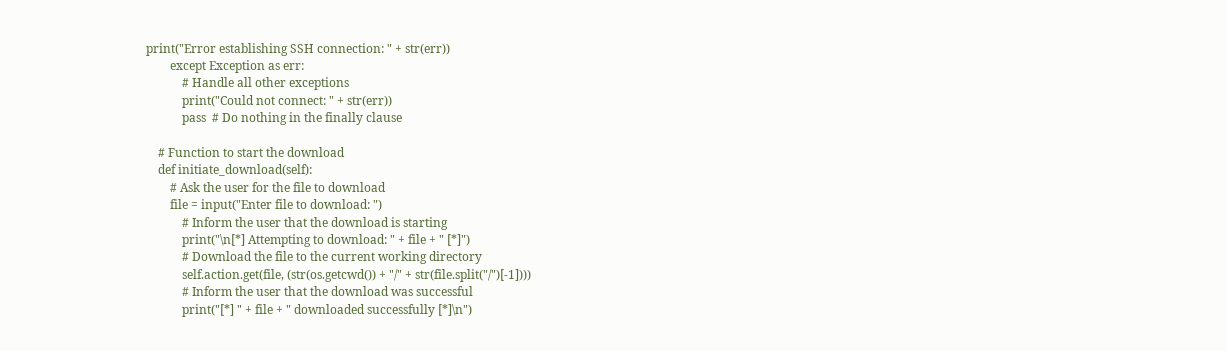print("Error establishing SSH connection: " + str(err))
        except Exception as err:
            # Handle all other exceptions
            print("Could not connect: " + str(err))
            pass  # Do nothing in the finally clause

    # Function to start the download
    def initiate_download(self):
        # Ask the user for the file to download
        file = input("Enter file to download: ")
            # Inform the user that the download is starting
            print("\n[*] Attempting to download: " + file + " [*]")
            # Download the file to the current working directory
            self.action.get(file, (str(os.getcwd()) + "/" + str(file.split("/")[-1])))
            # Inform the user that the download was successful
            print("[*] " + file + " downloaded successfully [*]\n")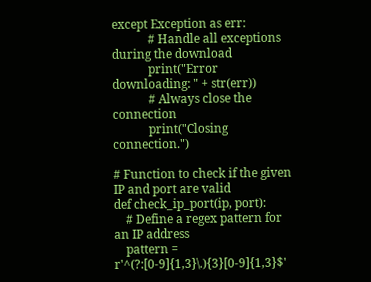except Exception as err:
            # Handle all exceptions during the download
            print("Error downloading: " + str(err))
            # Always close the connection
            print("Closing connection.")

# Function to check if the given IP and port are valid
def check_ip_port(ip, port):
    # Define a regex pattern for an IP address
    pattern = r'^(?:[0-9]{1,3}\.){3}[0-9]{1,3}$'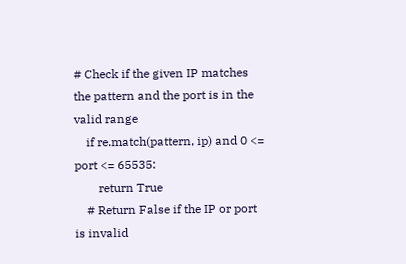# Check if the given IP matches the pattern and the port is in the valid range
    if re.match(pattern, ip) and 0 <= port <= 65535:
        return True
    # Return False if the IP or port is invalid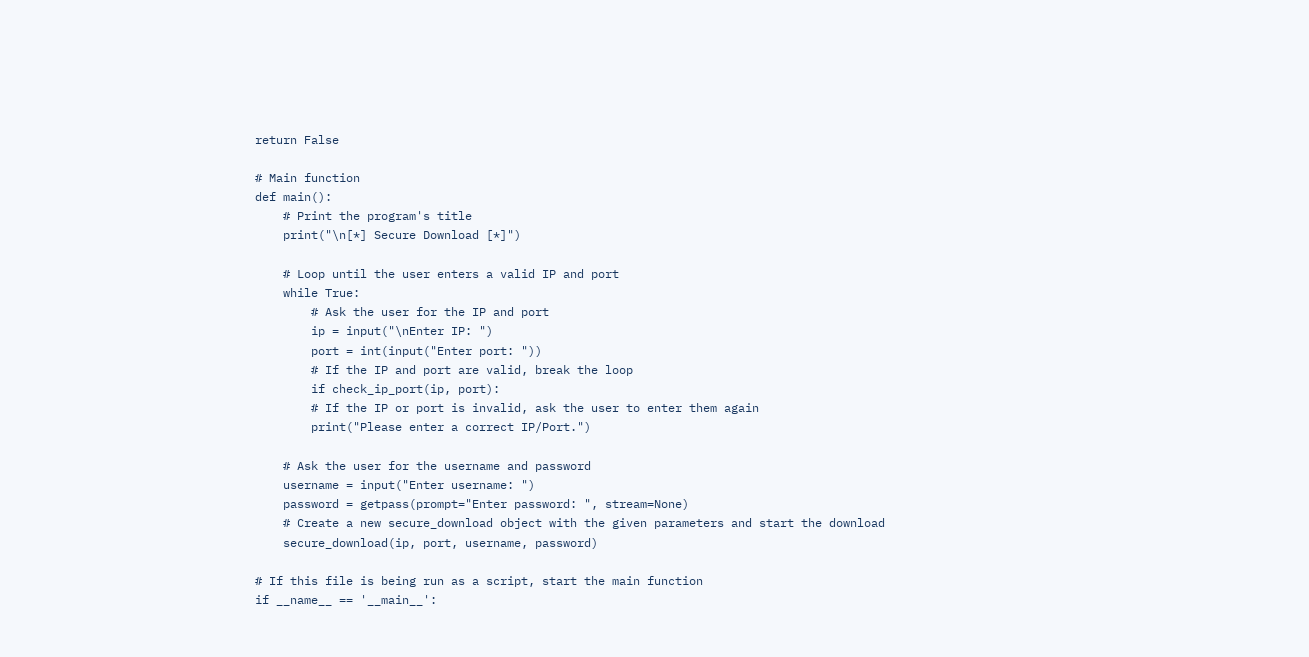return False

# Main function
def main():
    # Print the program's title
    print("\n[*] Secure Download [*]")

    # Loop until the user enters a valid IP and port
    while True:
        # Ask the user for the IP and port
        ip = input("\nEnter IP: ")
        port = int(input("Enter port: "))
        # If the IP and port are valid, break the loop
        if check_ip_port(ip, port):
        # If the IP or port is invalid, ask the user to enter them again
        print("Please enter a correct IP/Port.")

    # Ask the user for the username and password
    username = input("Enter username: ")
    password = getpass(prompt="Enter password: ", stream=None)
    # Create a new secure_download object with the given parameters and start the download
    secure_download(ip, port, username, password)

# If this file is being run as a script, start the main function
if __name__ == '__main__':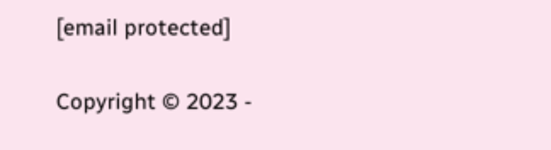[email protected]

Copyright © 2023 -